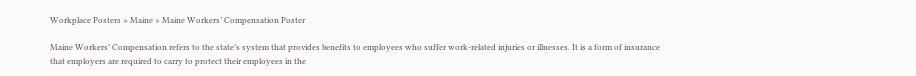Workplace Posters » Maine » Maine Workers’ Compensation Poster

Maine Workers’ Compensation refers to the state’s system that provides benefits to employees who suffer work-related injuries or illnesses. It is a form of insurance that employers are required to carry to protect their employees in the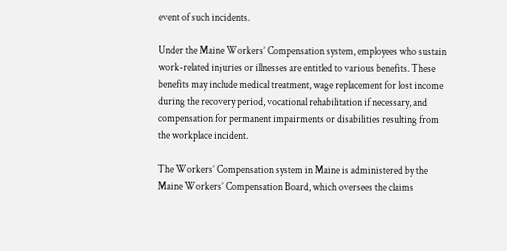event of such incidents.

Under the Maine Workers’ Compensation system, employees who sustain work-related injuries or illnesses are entitled to various benefits. These benefits may include medical treatment, wage replacement for lost income during the recovery period, vocational rehabilitation if necessary, and compensation for permanent impairments or disabilities resulting from the workplace incident.

The Workers’ Compensation system in Maine is administered by the Maine Workers’ Compensation Board, which oversees the claims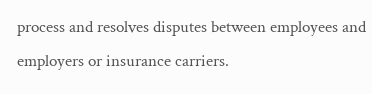process and resolves disputes between employees and employers or insurance carriers.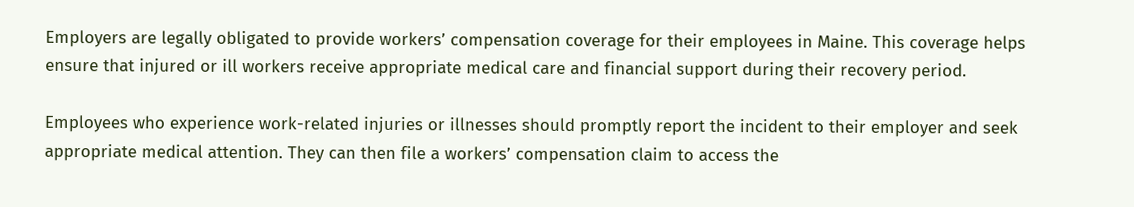Employers are legally obligated to provide workers’ compensation coverage for their employees in Maine. This coverage helps ensure that injured or ill workers receive appropriate medical care and financial support during their recovery period.

Employees who experience work-related injuries or illnesses should promptly report the incident to their employer and seek appropriate medical attention. They can then file a workers’ compensation claim to access the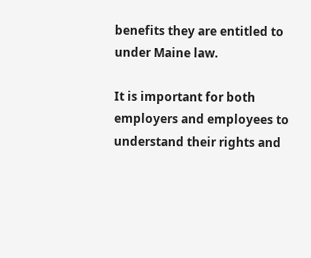benefits they are entitled to under Maine law.

It is important for both employers and employees to understand their rights and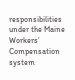responsibilities under the Maine Workers’ Compensation system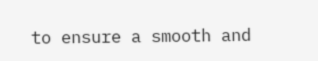to ensure a smooth and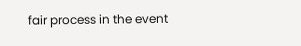fair process in the event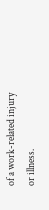of a work-related injury or illness.